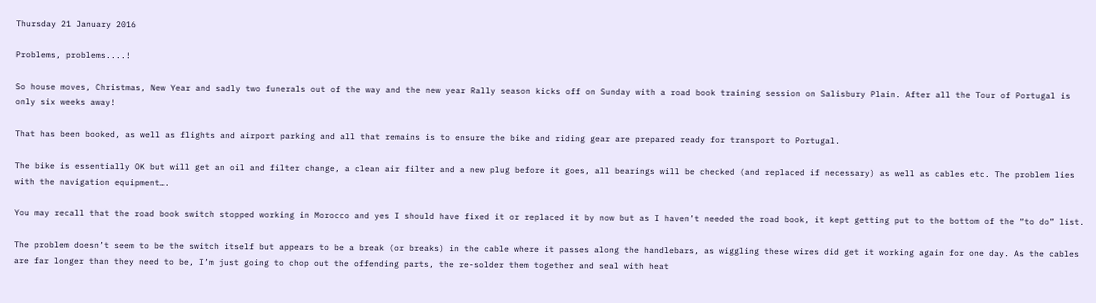Thursday 21 January 2016

Problems, problems....!

So house moves, Christmas, New Year and sadly two funerals out of the way and the new year Rally season kicks off on Sunday with a road book training session on Salisbury Plain. After all the Tour of Portugal is only six weeks away!

That has been booked, as well as flights and airport parking and all that remains is to ensure the bike and riding gear are prepared ready for transport to Portugal.

The bike is essentially OK but will get an oil and filter change, a clean air filter and a new plug before it goes, all bearings will be checked (and replaced if necessary) as well as cables etc. The problem lies with the navigation equipment….

You may recall that the road book switch stopped working in Morocco and yes I should have fixed it or replaced it by now but as I haven’t needed the road book, it kept getting put to the bottom of the “to do” list.

The problem doesn’t seem to be the switch itself but appears to be a break (or breaks) in the cable where it passes along the handlebars, as wiggling these wires did get it working again for one day. As the cables are far longer than they need to be, I’m just going to chop out the offending parts, the re-solder them together and seal with heat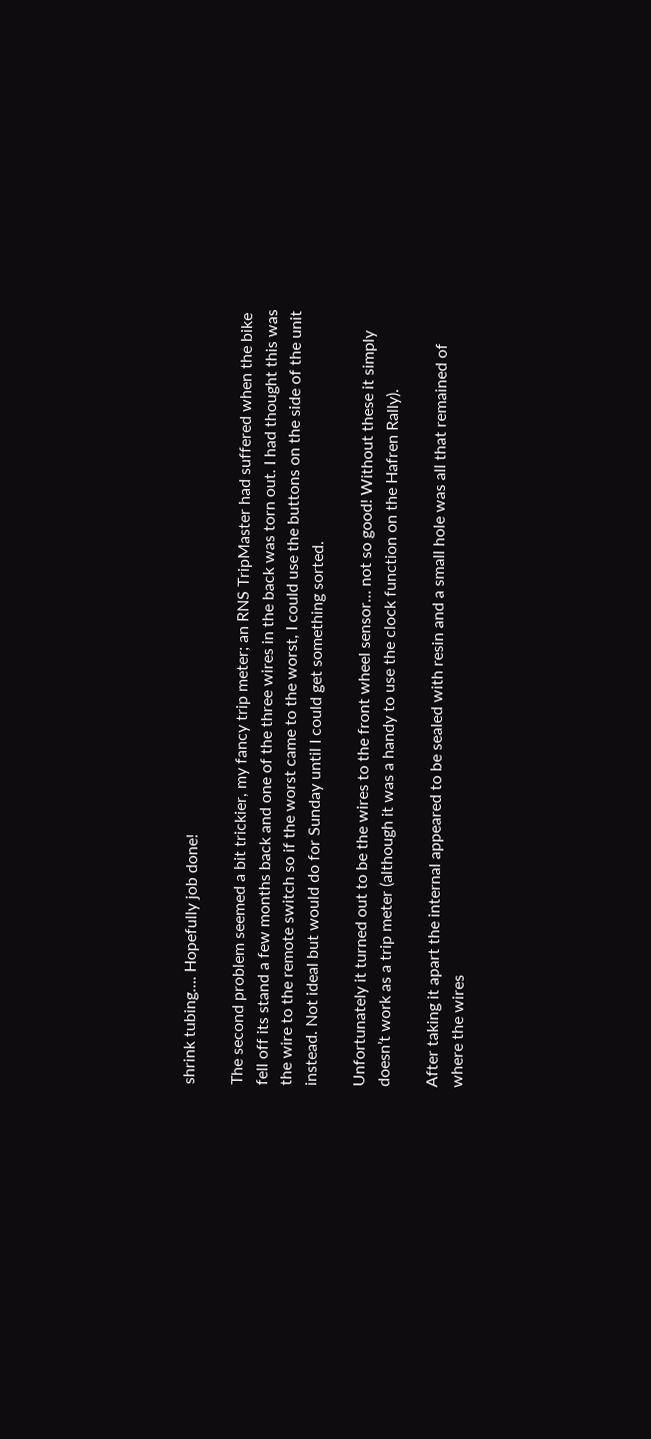shrink tubing…. Hopefully job done!

The second problem seemed a bit trickier, my fancy trip meter; an RNS TripMaster had suffered when the bike fell off its stand a few months back and one of the three wires in the back was torn out. I had thought this was the wire to the remote switch so if the worst came to the worst, I could use the buttons on the side of the unit instead. Not ideal but would do for Sunday until I could get something sorted.

Unfortunately it turned out to be the wires to the front wheel sensor… not so good! Without these it simply doesn’t work as a trip meter (although it was a handy to use the clock function on the Hafren Rally).

After taking it apart the internal appeared to be sealed with resin and a small hole was all that remained of where the wires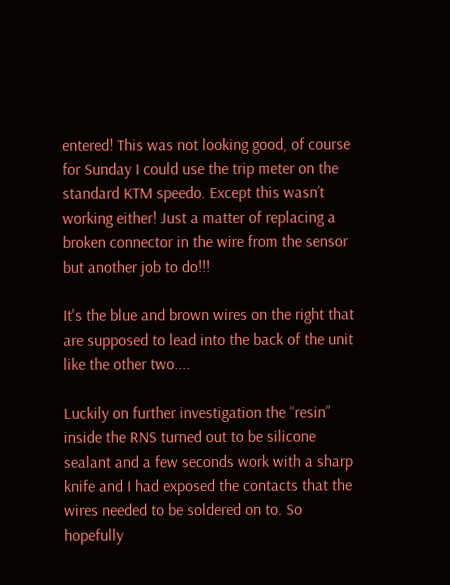entered! This was not looking good, of course for Sunday I could use the trip meter on the standard KTM speedo. Except this wasn’t working either! Just a matter of replacing a broken connector in the wire from the sensor but another job to do!!!

It's the blue and brown wires on the right that are supposed to lead into the back of the unit like the other two....

Luckily on further investigation the “resin” inside the RNS turned out to be silicone sealant and a few seconds work with a sharp knife and I had exposed the contacts that the wires needed to be soldered on to. So hopefully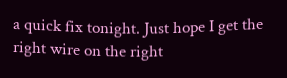a quick fix tonight. Just hope I get the right wire on the right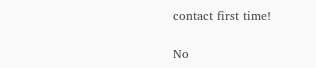contact first time!

No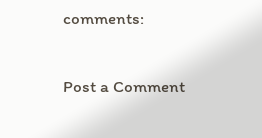comments:

Post a Comment